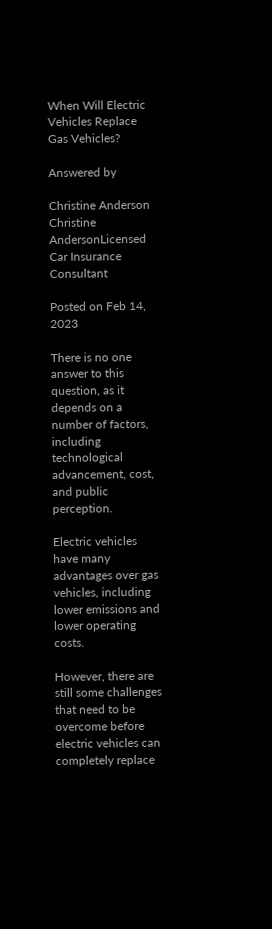When Will Electric Vehicles Replace Gas Vehicles?

Answered by

Christine Anderson
Christine AndersonLicensed Car Insurance Consultant

Posted on Feb 14, 2023

There is no one answer to this question, as it depends on a number of factors, including technological advancement, cost, and public perception.

Electric vehicles have many advantages over gas vehicles, including lower emissions and lower operating costs.

However, there are still some challenges that need to be overcome before electric vehicles can completely replace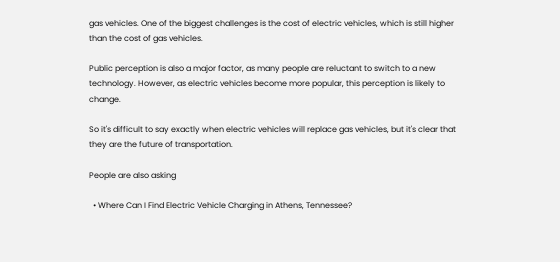gas vehicles. One of the biggest challenges is the cost of electric vehicles, which is still higher than the cost of gas vehicles.

Public perception is also a major factor, as many people are reluctant to switch to a new technology. However, as electric vehicles become more popular, this perception is likely to change.

So it's difficult to say exactly when electric vehicles will replace gas vehicles, but it's clear that they are the future of transportation.

People are also asking

  • Where Can I Find Electric Vehicle Charging in Athens, Tennessee?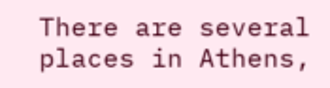There are several places in Athens,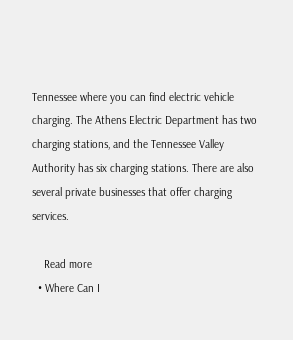Tennessee where you can find electric vehicle charging. The Athens Electric Department has two charging stations, and the Tennessee Valley Authority has six charging stations. There are also several private businesses that offer charging services.

    Read more
  • Where Can I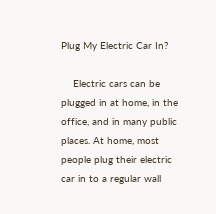Plug My Electric Car In?

    Electric cars can be plugged in at home, in the office, and in many public places. At home, most people plug their electric car in to a regular wall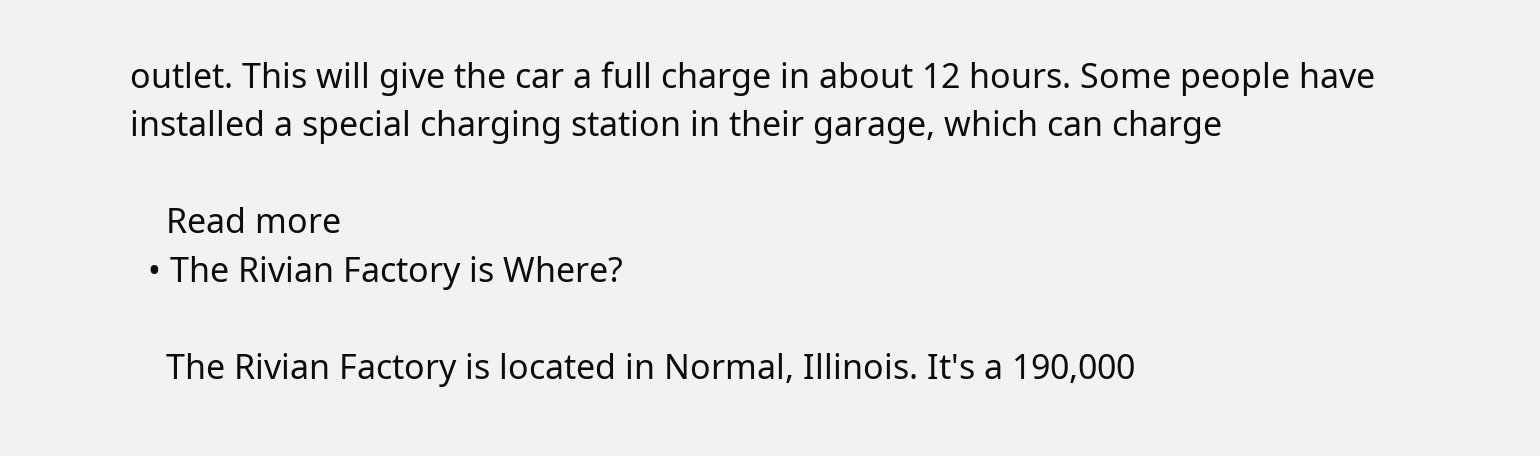outlet. This will give the car a full charge in about 12 hours. Some people have installed a special charging station in their garage, which can charge

    Read more
  • The Rivian Factory is Where?

    The Rivian Factory is located in Normal, Illinois. It's a 190,000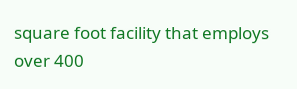square foot facility that employs over 400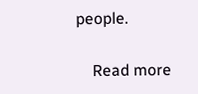people.

    Read more